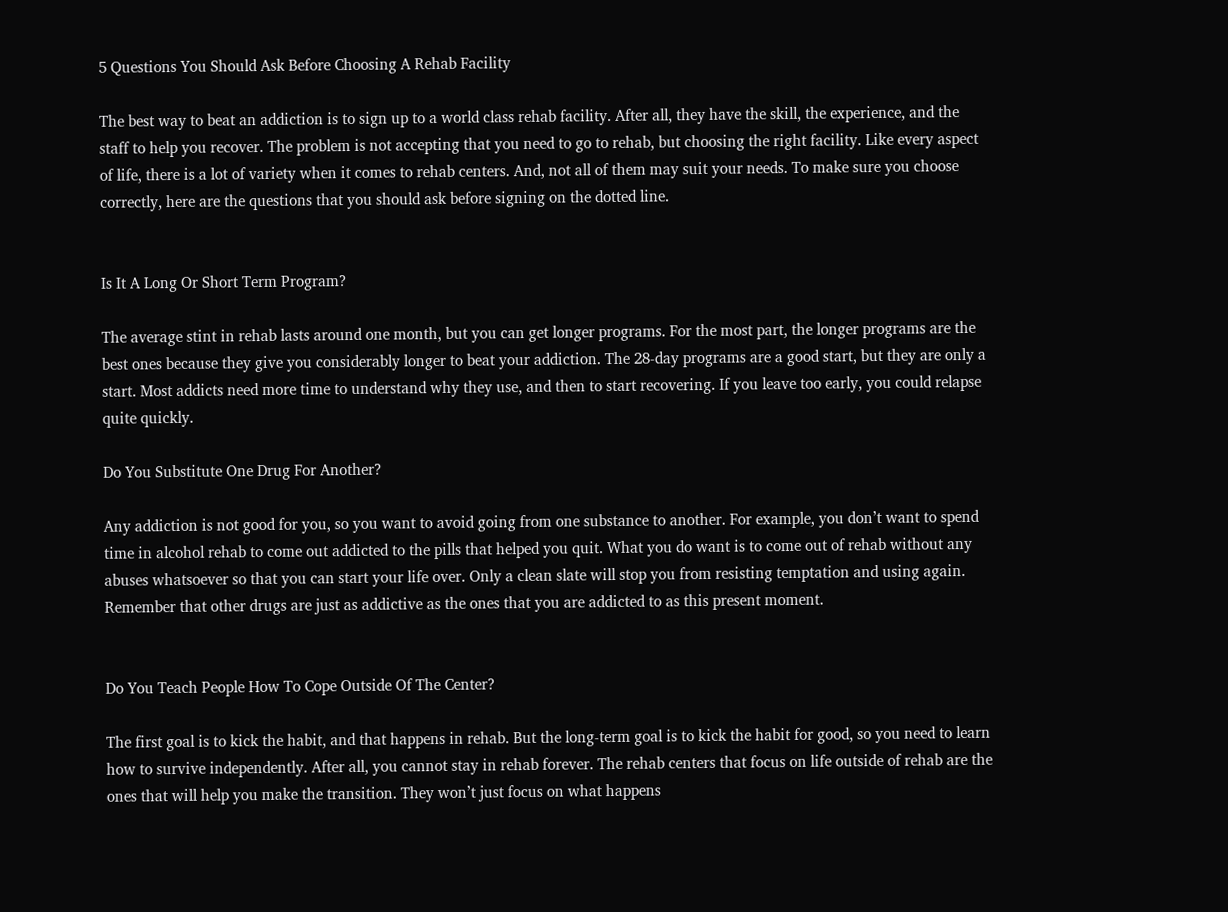5 Questions You Should Ask Before Choosing A Rehab Facility

The best way to beat an addiction is to sign up to a world class rehab facility. After all, they have the skill, the experience, and the staff to help you recover. The problem is not accepting that you need to go to rehab, but choosing the right facility. Like every aspect of life, there is a lot of variety when it comes to rehab centers. And, not all of them may suit your needs. To make sure you choose correctly, here are the questions that you should ask before signing on the dotted line.


Is It A Long Or Short Term Program?

The average stint in rehab lasts around one month, but you can get longer programs. For the most part, the longer programs are the best ones because they give you considerably longer to beat your addiction. The 28-day programs are a good start, but they are only a start. Most addicts need more time to understand why they use, and then to start recovering. If you leave too early, you could relapse quite quickly.

Do You Substitute One Drug For Another?

Any addiction is not good for you, so you want to avoid going from one substance to another. For example, you don’t want to spend time in alcohol rehab to come out addicted to the pills that helped you quit. What you do want is to come out of rehab without any abuses whatsoever so that you can start your life over. Only a clean slate will stop you from resisting temptation and using again. Remember that other drugs are just as addictive as the ones that you are addicted to as this present moment.


Do You Teach People How To Cope Outside Of The Center?

The first goal is to kick the habit, and that happens in rehab. But the long-term goal is to kick the habit for good, so you need to learn how to survive independently. After all, you cannot stay in rehab forever. The rehab centers that focus on life outside of rehab are the ones that will help you make the transition. They won’t just focus on what happens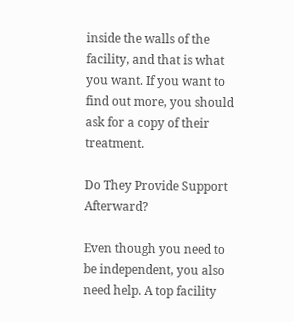inside the walls of the facility, and that is what you want. If you want to find out more, you should ask for a copy of their treatment.

Do They Provide Support Afterward?

Even though you need to be independent, you also need help. A top facility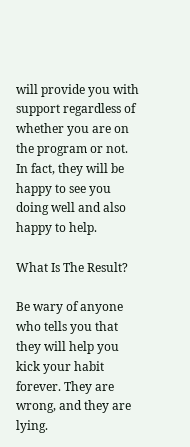will provide you with support regardless of whether you are on the program or not. In fact, they will be happy to see you doing well and also happy to help.

What Is The Result?

Be wary of anyone who tells you that they will help you kick your habit forever. They are wrong, and they are lying.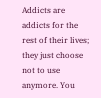Addicts are addicts for the rest of their lives; they just choose not to use anymore. You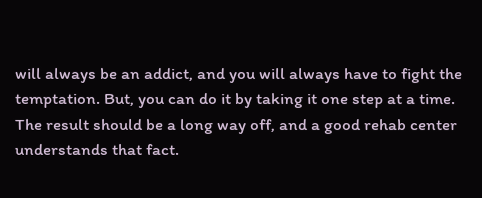will always be an addict, and you will always have to fight the temptation. But, you can do it by taking it one step at a time. The result should be a long way off, and a good rehab center understands that fact.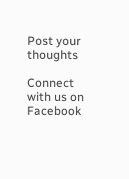Post your thoughts

Connect with us on Facebook